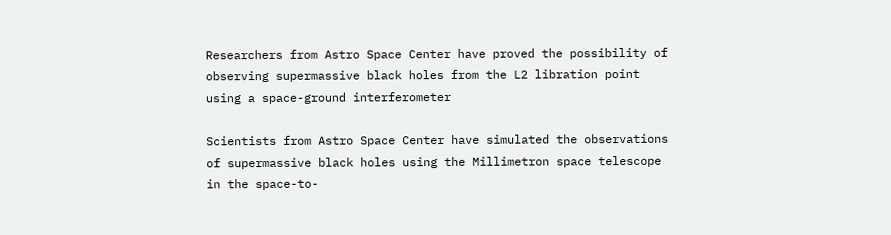Researchers from Astro Space Center have proved the possibility of observing supermassive black holes from the L2 libration point using a space-ground interferometer

Scientists from Astro Space Center have simulated the observations of supermassive black holes using the Millimetron space telescope in the space-to-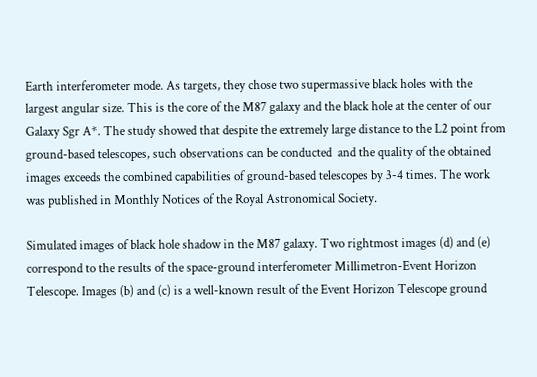Earth interferometer mode. As targets, they chose two supermassive black holes with the largest angular size. This is the core of the M87 galaxy and the black hole at the center of our Galaxy Sgr A*. The study showed that despite the extremely large distance to the L2 point from ground-based telescopes, such observations can be conducted  and the quality of the obtained images exceeds the combined capabilities of ground-based telescopes by 3-4 times. The work was published in Monthly Notices of the Royal Astronomical Society.

Simulated images of black hole shadow in the M87 galaxy. Two rightmost images (d) and (e) correspond to the results of the space-ground interferometer Millimetron-Event Horizon Telescope. Images (b) and (c) is a well-known result of the Event Horizon Telescope ground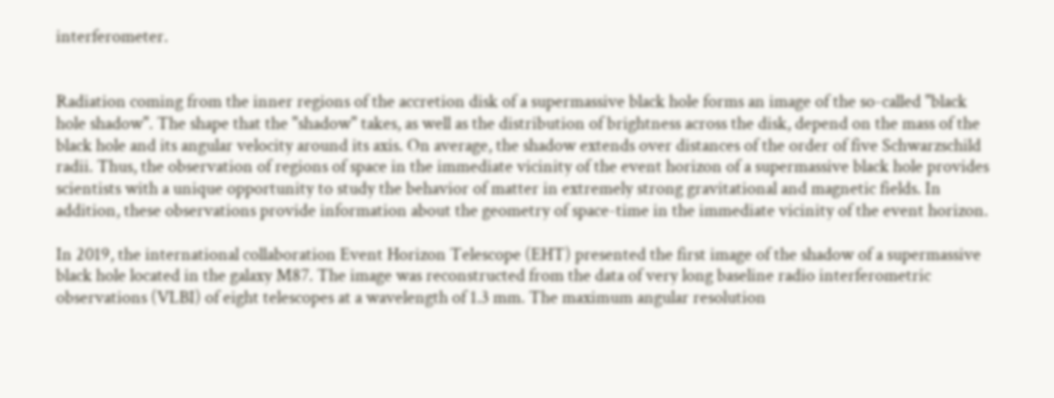interferometer.


Radiation coming from the inner regions of the accretion disk of a supermassive black hole forms an image of the so-called "black hole shadow". The shape that the "shadow" takes, as well as the distribution of brightness across the disk, depend on the mass of the black hole and its angular velocity around its axis. On average, the shadow extends over distances of the order of five Schwarzschild radii. Thus, the observation of regions of space in the immediate vicinity of the event horizon of a supermassive black hole provides scientists with a unique opportunity to study the behavior of matter in extremely strong gravitational and magnetic fields. In addition, these observations provide information about the geometry of space-time in the immediate vicinity of the event horizon.

In 2019, the international collaboration Event Horizon Telescope (EHT) presented the first image of the shadow of a supermassive black hole located in the galaxy M87. The image was reconstructed from the data of very long baseline radio interferometric observations (VLBI) of eight telescopes at a wavelength of 1.3 mm. The maximum angular resolution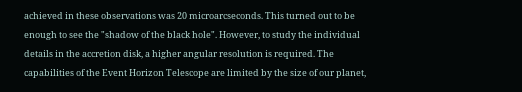achieved in these observations was 20 microarcseconds. This turned out to be enough to see the "shadow of the black hole". However, to study the individual details in the accretion disk, a higher angular resolution is required. The capabilities of the Event Horizon Telescope are limited by the size of our planet,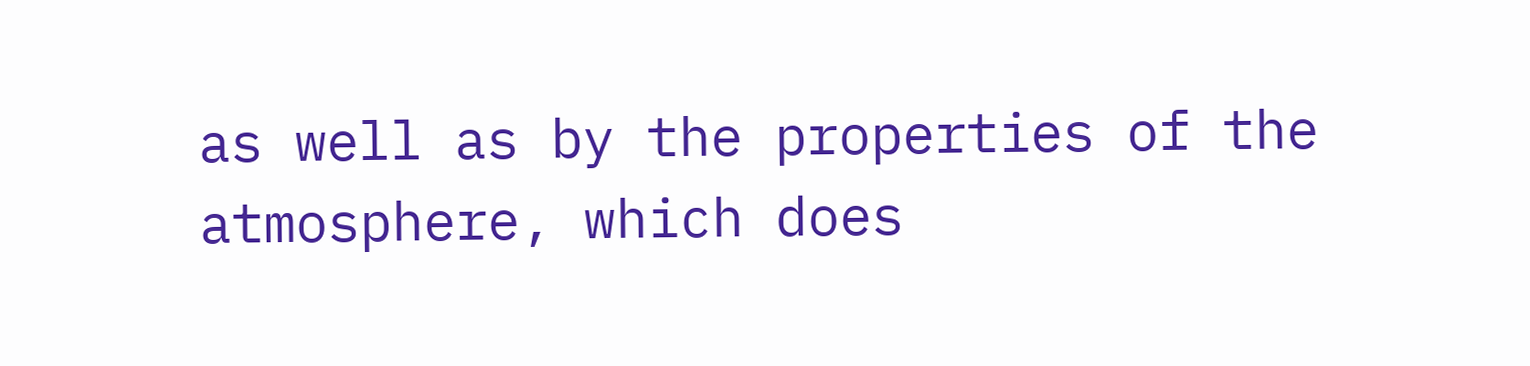as well as by the properties of the atmosphere, which does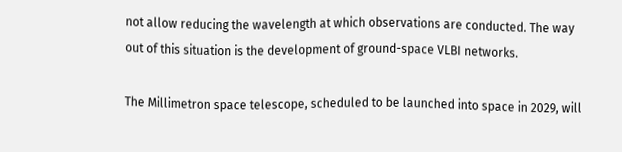not allow reducing the wavelength at which observations are conducted. The way out of this situation is the development of ground-space VLBI networks.

The Millimetron space telescope, scheduled to be launched into space in 2029, will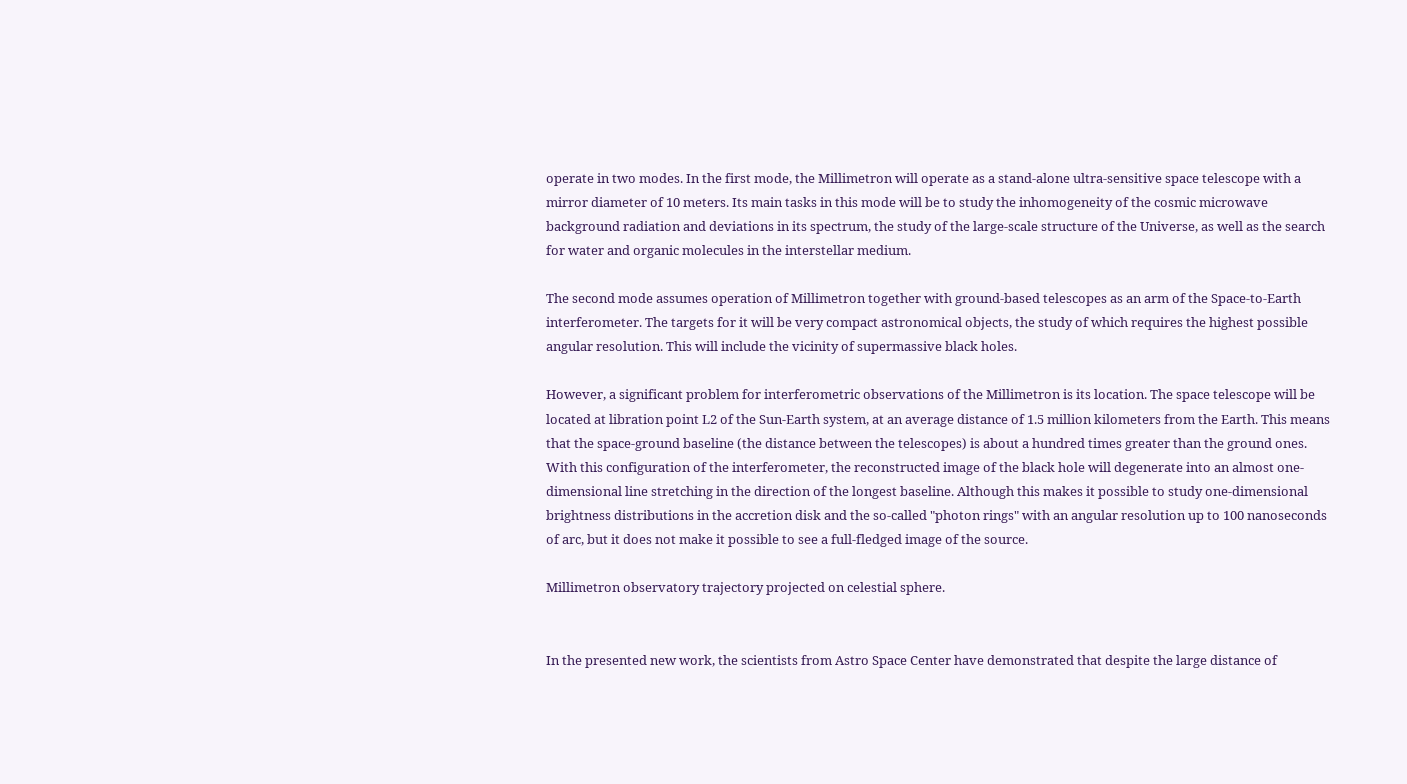operate in two modes. In the first mode, the Millimetron will operate as a stand-alone ultra-sensitive space telescope with a mirror diameter of 10 meters. Its main tasks in this mode will be to study the inhomogeneity of the cosmic microwave background radiation and deviations in its spectrum, the study of the large-scale structure of the Universe, as well as the search for water and organic molecules in the interstellar medium.

The second mode assumes operation of Millimetron together with ground-based telescopes as an arm of the Space-to-Earth interferometer. The targets for it will be very compact astronomical objects, the study of which requires the highest possible angular resolution. This will include the vicinity of supermassive black holes.

However, a significant problem for interferometric observations of the Millimetron is its location. The space telescope will be located at libration point L2 of the Sun-Earth system, at an average distance of 1.5 million kilometers from the Earth. This means that the space-ground baseline (the distance between the telescopes) is about a hundred times greater than the ground ones. With this configuration of the interferometer, the reconstructed image of the black hole will degenerate into an almost one-dimensional line stretching in the direction of the longest baseline. Although this makes it possible to study one-dimensional brightness distributions in the accretion disk and the so-called "photon rings" with an angular resolution up to 100 nanoseconds of arc, but it does not make it possible to see a full-fledged image of the source.

Millimetron observatory trajectory projected on celestial sphere.


In the presented new work, the scientists from Astro Space Center have demonstrated that despite the large distance of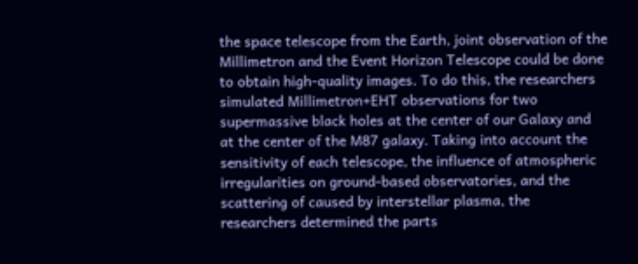the space telescope from the Earth, joint observation of the Millimetron and the Event Horizon Telescope could be done to obtain high-quality images. To do this, the researchers simulated Millimetron+EHT observations for two supermassive black holes at the center of our Galaxy and at the center of the M87 galaxy. Taking into account the sensitivity of each telescope, the influence of atmospheric irregularities on ground-based observatories, and the scattering of caused by interstellar plasma, the researchers determined the parts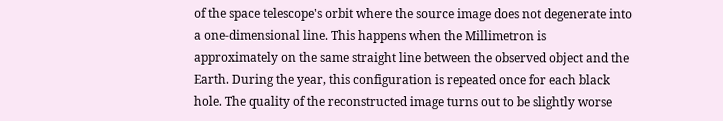of the space telescope's orbit where the source image does not degenerate into a one-dimensional line. This happens when the Millimetron is approximately on the same straight line between the observed object and the Earth. During the year, this configuration is repeated once for each black hole. The quality of the reconstructed image turns out to be slightly worse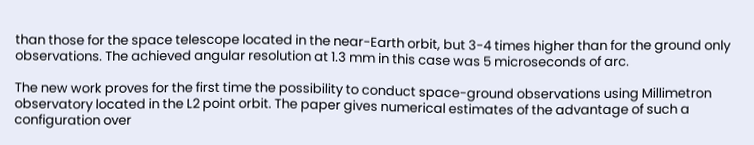than those for the space telescope located in the near-Earth orbit, but 3-4 times higher than for the ground only observations. The achieved angular resolution at 1.3 mm in this case was 5 microseconds of arc.

The new work proves for the first time the possibility to conduct space-ground observations using Millimetron observatory located in the L2 point orbit. The paper gives numerical estimates of the advantage of such a configuration over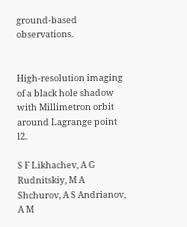ground-based observations.


High-resolution imaging of a black hole shadow with Millimetron orbit around Lagrange point l2.

S F Likhachev, A G Rudnitskiy, M A Shchurov, A S Andrianov, A M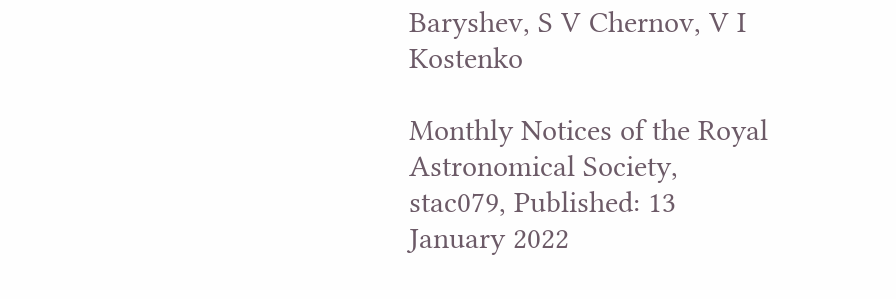Baryshev, S V Chernov, V I Kostenko

Monthly Notices of the Royal Astronomical Society, stac079, Published: 13 January 2022